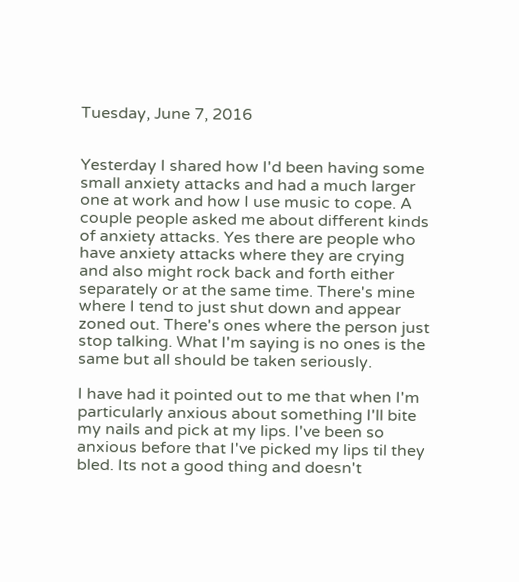Tuesday, June 7, 2016


Yesterday I shared how I'd been having some small anxiety attacks and had a much larger one at work and how I use music to cope. A couple people asked me about different kinds of anxiety attacks. Yes there are people who have anxiety attacks where they are crying and also might rock back and forth either separately or at the same time. There's mine where I tend to just shut down and appear zoned out. There's ones where the person just stop talking. What I'm saying is no ones is the same but all should be taken seriously.

I have had it pointed out to me that when I'm particularly anxious about something I'll bite my nails and pick at my lips. I've been so anxious before that I've picked my lips til they bled. Its not a good thing and doesn't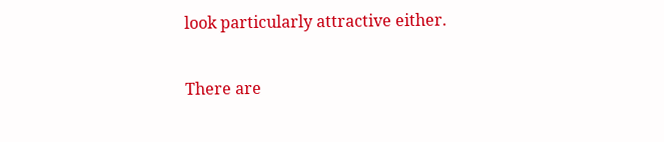look particularly attractive either.

There are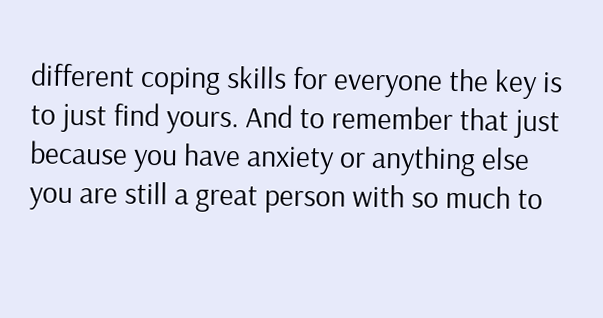different coping skills for everyone the key is to just find yours. And to remember that just because you have anxiety or anything else you are still a great person with so much to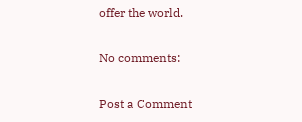offer the world.

No comments:

Post a Comment